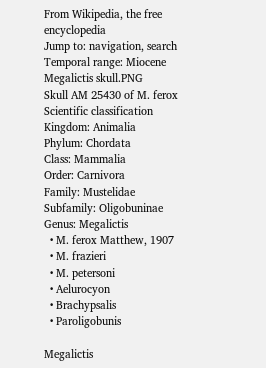From Wikipedia, the free encyclopedia
Jump to: navigation, search
Temporal range: Miocene
Megalictis skull.PNG
Skull AM 25430 of M. ferox
Scientific classification
Kingdom: Animalia
Phylum: Chordata
Class: Mammalia
Order: Carnivora
Family: Mustelidae
Subfamily: Oligobuninae
Genus: Megalictis
  • M. ferox Matthew, 1907
  • M. frazieri
  • M. petersoni
  • Aelurocyon
  • Brachypsalis
  • Paroligobunis

Megalictis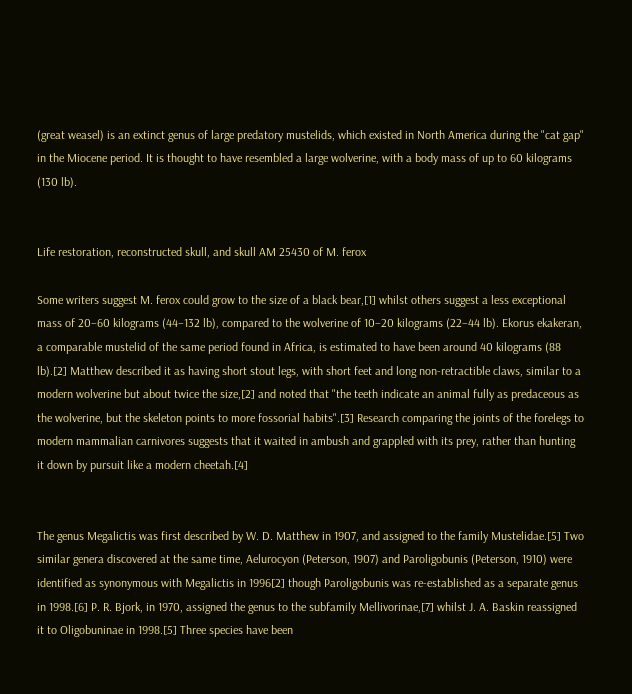(great weasel) is an extinct genus of large predatory mustelids, which existed in North America during the "cat gap" in the Miocene period. It is thought to have resembled a large wolverine, with a body mass of up to 60 kilograms (130 lb).


Life restoration, reconstructed skull, and skull AM 25430 of M. ferox

Some writers suggest M. ferox could grow to the size of a black bear,[1] whilst others suggest a less exceptional mass of 20–60 kilograms (44–132 lb), compared to the wolverine of 10–20 kilograms (22–44 lb). Ekorus ekakeran, a comparable mustelid of the same period found in Africa, is estimated to have been around 40 kilograms (88 lb).[2] Matthew described it as having short stout legs, with short feet and long non-retractible claws, similar to a modern wolverine but about twice the size,[2] and noted that "the teeth indicate an animal fully as predaceous as the wolverine, but the skeleton points to more fossorial habits".[3] Research comparing the joints of the forelegs to modern mammalian carnivores suggests that it waited in ambush and grappled with its prey, rather than hunting it down by pursuit like a modern cheetah.[4]


The genus Megalictis was first described by W. D. Matthew in 1907, and assigned to the family Mustelidae.[5] Two similar genera discovered at the same time, Aelurocyon (Peterson, 1907) and Paroligobunis (Peterson, 1910) were identified as synonymous with Megalictis in 1996[2] though Paroligobunis was re-established as a separate genus in 1998.[6] P. R. Bjork, in 1970, assigned the genus to the subfamily Mellivorinae,[7] whilst J. A. Baskin reassigned it to Oligobuninae in 1998.[5] Three species have been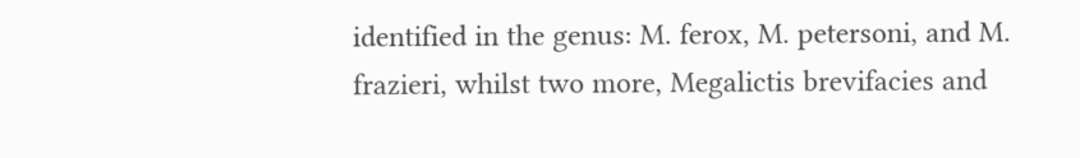identified in the genus: M. ferox, M. petersoni, and M. frazieri, whilst two more, Megalictis brevifacies and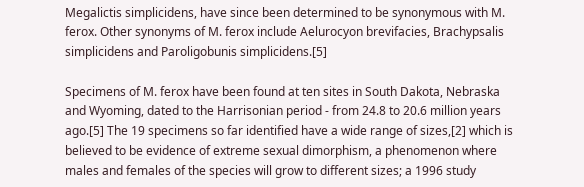Megalictis simplicidens, have since been determined to be synonymous with M. ferox. Other synonyms of M. ferox include Aelurocyon brevifacies, Brachypsalis simplicidens and Paroligobunis simplicidens.[5]

Specimens of M. ferox have been found at ten sites in South Dakota, Nebraska and Wyoming, dated to the Harrisonian period - from 24.8 to 20.6 million years ago.[5] The 19 specimens so far identified have a wide range of sizes,[2] which is believed to be evidence of extreme sexual dimorphism, a phenomenon where males and females of the species will grow to different sizes; a 1996 study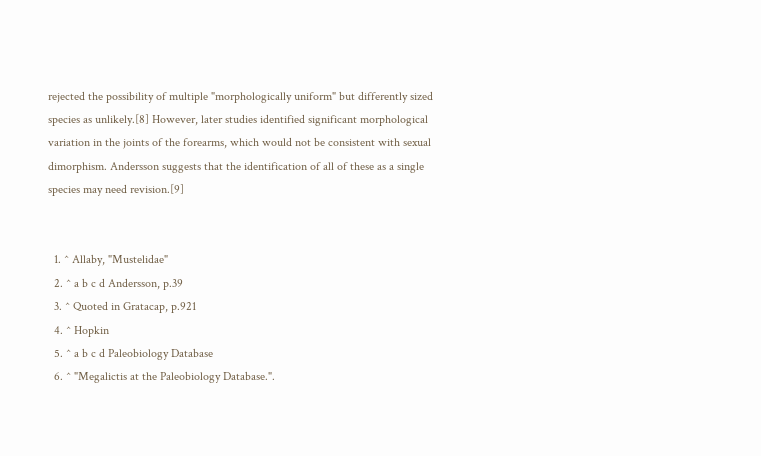rejected the possibility of multiple "morphologically uniform" but differently sized species as unlikely.[8] However, later studies identified significant morphological variation in the joints of the forearms, which would not be consistent with sexual dimorphism. Andersson suggests that the identification of all of these as a single species may need revision.[9]


  1. ^ Allaby, "Mustelidae"
  2. ^ a b c d Andersson, p.39
  3. ^ Quoted in Gratacap, p.921
  4. ^ Hopkin
  5. ^ a b c d Paleobiology Database
  6. ^ "Megalictis at the Paleobiology Database.".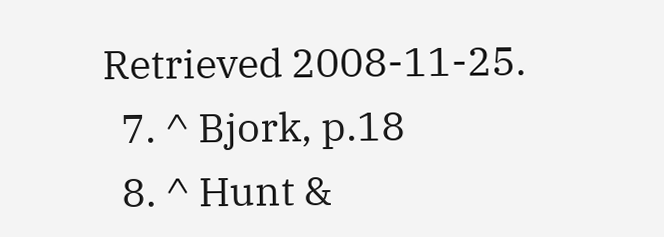Retrieved 2008-11-25.
  7. ^ Bjork, p.18
  8. ^ Hunt &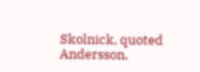Skolnick, quoted Andersson,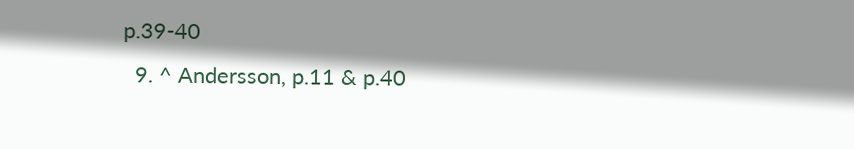p.39-40
  9. ^ Andersson, p.11 & p.40